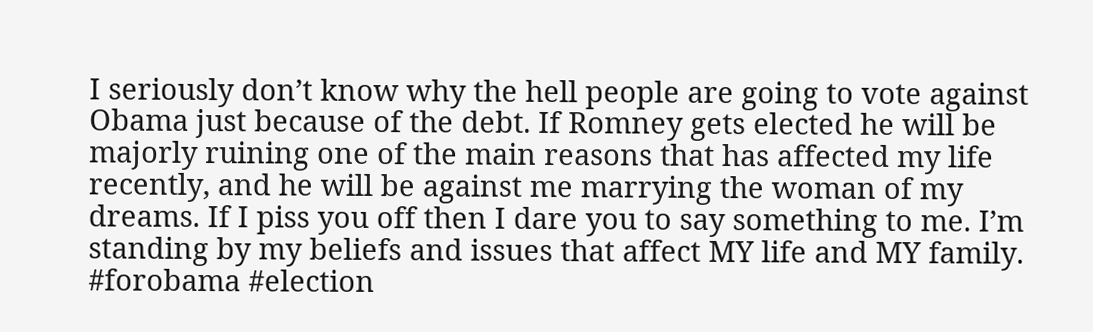I seriously don’t know why the hell people are going to vote against Obama just because of the debt. If Romney gets elected he will be majorly ruining one of the main reasons that has affected my life recently, and he will be against me marrying the woman of my dreams. If I piss you off then I dare you to say something to me. I’m standing by my beliefs and issues that affect MY life and MY family. #forobama #election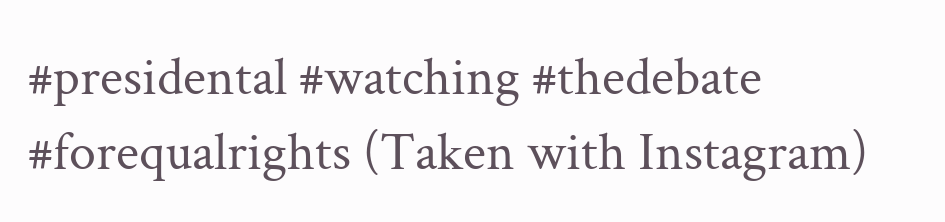#presidental #watching #thedebate #forequalrights (Taken with Instagram)